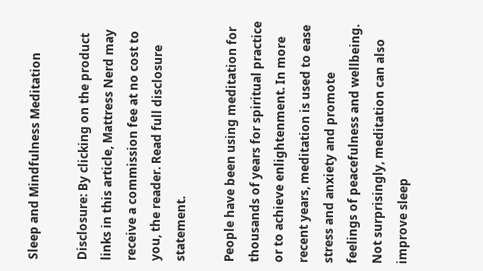Sleep and Mindfulness Meditation

Disclosure: By clicking on the product links in this article, Mattress Nerd may receive a commission fee at no cost to you, the reader. Read full disclosure statement.

People have been using meditation for thousands of years for spiritual practice or to achieve enlightenment. In more recent years, meditation is used to ease stress and anxiety and promote feelings of peacefulness and wellbeing. Not surprisingly, meditation can also improve sleep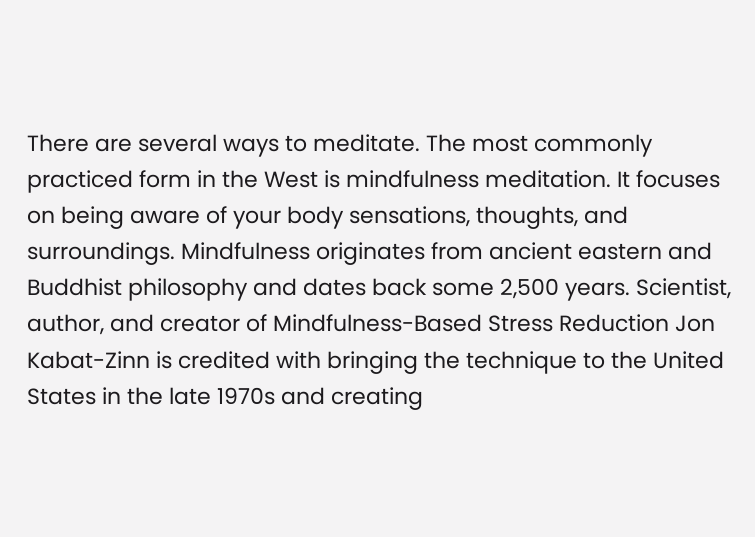There are several ways to meditate. The most commonly practiced form in the West is mindfulness meditation. It focuses on being aware of your body sensations, thoughts, and surroundings. Mindfulness originates from ancient eastern and Buddhist philosophy and dates back some 2,500 years. Scientist, author, and creator of Mindfulness-Based Stress Reduction Jon Kabat-Zinn is credited with bringing the technique to the United States in the late 1970s and creating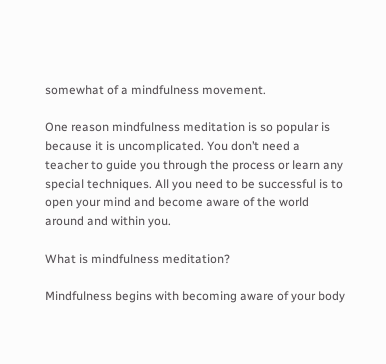somewhat of a mindfulness movement.

One reason mindfulness meditation is so popular is because it is uncomplicated. You don’t need a teacher to guide you through the process or learn any special techniques. All you need to be successful is to open your mind and become aware of the world around and within you.

What is mindfulness meditation?

Mindfulness begins with becoming aware of your body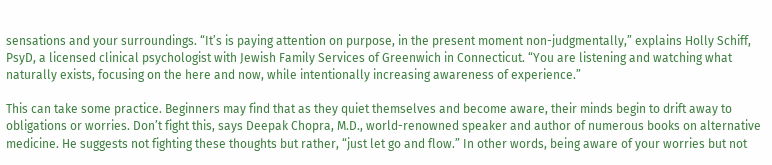sensations and your surroundings. “It’s is paying attention on purpose, in the present moment non-judgmentally,” explains Holly Schiff, PsyD, a licensed clinical psychologist with Jewish Family Services of Greenwich in Connecticut. “You are listening and watching what naturally exists, focusing on the here and now, while intentionally increasing awareness of experience.”

This can take some practice. Beginners may find that as they quiet themselves and become aware, their minds begin to drift away to obligations or worries. Don’t fight this, says Deepak Chopra, M.D., world-renowned speaker and author of numerous books on alternative medicine. He suggests not fighting these thoughts but rather, “just let go and flow.” In other words, being aware of your worries but not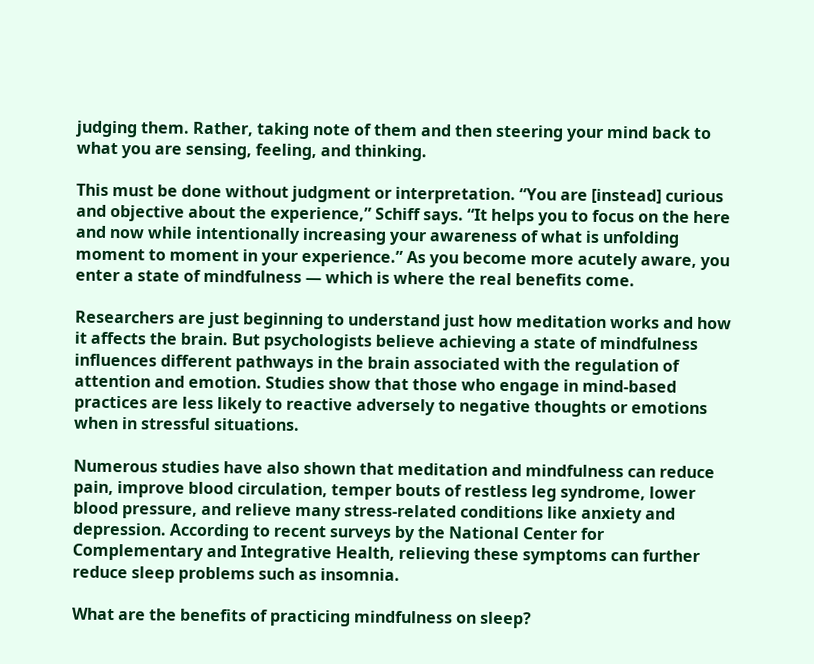judging them. Rather, taking note of them and then steering your mind back to what you are sensing, feeling, and thinking.

This must be done without judgment or interpretation. “You are [instead] curious and objective about the experience,” Schiff says. “It helps you to focus on the here and now while intentionally increasing your awareness of what is unfolding moment to moment in your experience.” As you become more acutely aware, you enter a state of mindfulness — which is where the real benefits come.

Researchers are just beginning to understand just how meditation works and how it affects the brain. But psychologists believe achieving a state of mindfulness influences different pathways in the brain associated with the regulation of attention and emotion. Studies show that those who engage in mind-based practices are less likely to reactive adversely to negative thoughts or emotions when in stressful situations.

Numerous studies have also shown that meditation and mindfulness can reduce pain, improve blood circulation, temper bouts of restless leg syndrome, lower blood pressure, and relieve many stress-related conditions like anxiety and depression. According to recent surveys by the National Center for Complementary and Integrative Health, relieving these symptoms can further reduce sleep problems such as insomnia.

What are the benefits of practicing mindfulness on sleep?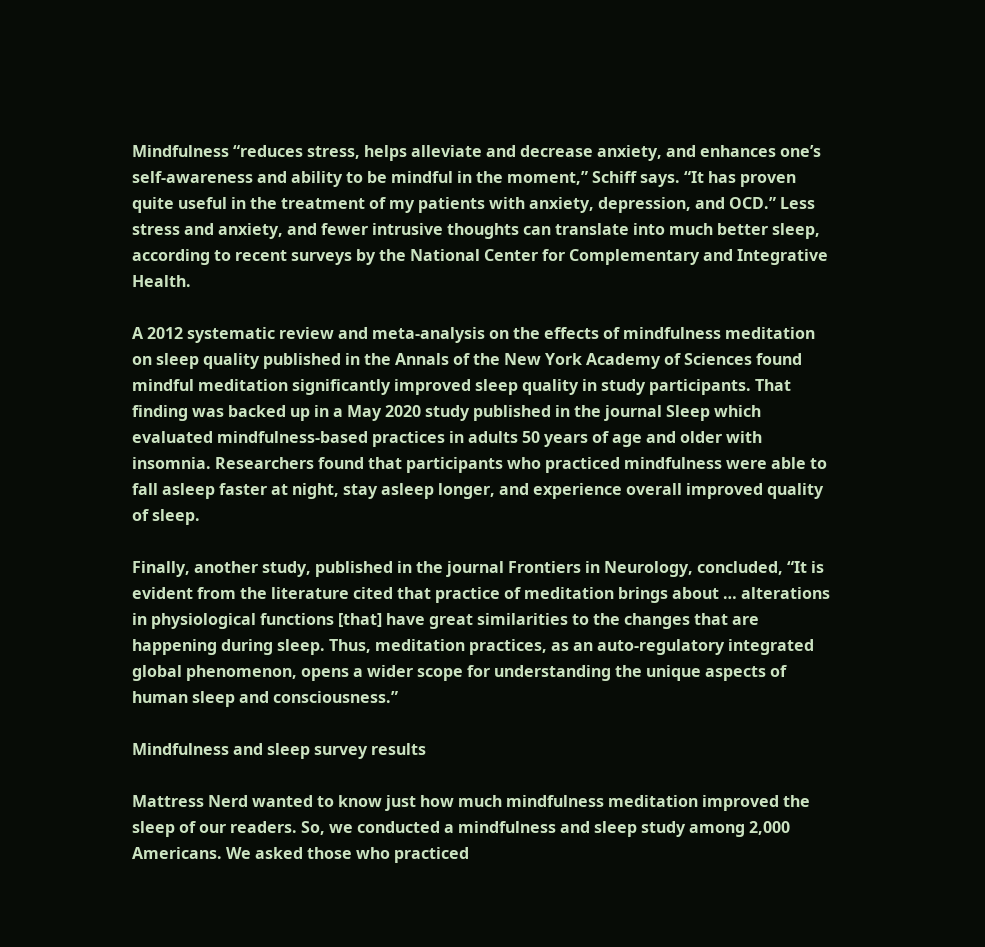Mindfulness “reduces stress, helps alleviate and decrease anxiety, and enhances one’s self-awareness and ability to be mindful in the moment,” Schiff says. “It has proven quite useful in the treatment of my patients with anxiety, depression, and OCD.” Less stress and anxiety, and fewer intrusive thoughts can translate into much better sleep, according to recent surveys by the National Center for Complementary and Integrative Health.

A 2012 systematic review and meta-analysis on the effects of mindfulness meditation on sleep quality published in the Annals of the New York Academy of Sciences found mindful meditation significantly improved sleep quality in study participants. That finding was backed up in a May 2020 study published in the journal Sleep which evaluated mindfulness-based practices in adults 50 years of age and older with insomnia. Researchers found that participants who practiced mindfulness were able to fall asleep faster at night, stay asleep longer, and experience overall improved quality of sleep.

Finally, another study, published in the journal Frontiers in Neurology, concluded, “It is evident from the literature cited that practice of meditation brings about … alterations in physiological functions [that] have great similarities to the changes that are happening during sleep. Thus, meditation practices, as an auto-regulatory integrated global phenomenon, opens a wider scope for understanding the unique aspects of human sleep and consciousness.”

Mindfulness and sleep survey results

Mattress Nerd wanted to know just how much mindfulness meditation improved the sleep of our readers. So, we conducted a mindfulness and sleep study among 2,000 Americans. We asked those who practiced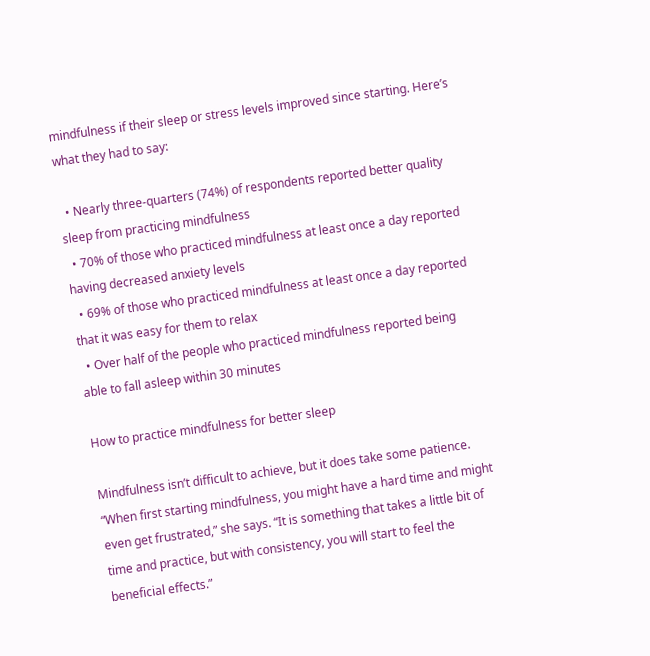mindfulness if their sleep or stress levels improved since starting. Here’s what they had to say:

  • Nearly three-quarters (74%) of respondents reported better quality sleep from practicing mindfulness
  • 70% of those who practiced mindfulness at least once a day reported having decreased anxiety levels
  • 69% of those who practiced mindfulness at least once a day reported that it was easy for them to relax
  • Over half of the people who practiced mindfulness reported being able to fall asleep within 30 minutes

How to practice mindfulness for better sleep

Mindfulness isn’t difficult to achieve, but it does take some patience. “When first starting mindfulness, you might have a hard time and might even get frustrated,” she says. “It is something that takes a little bit of time and practice, but with consistency, you will start to feel the beneficial effects.”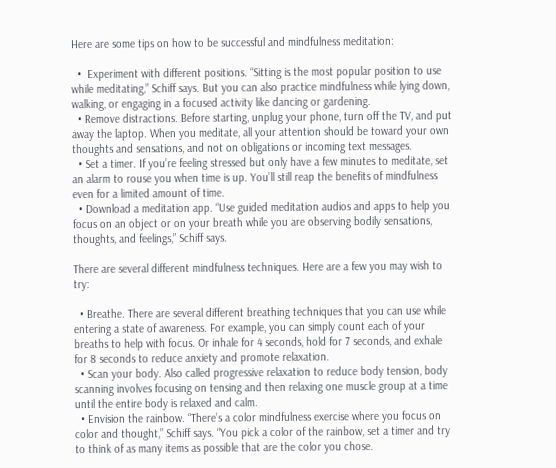Here are some tips on how to be successful and mindfulness meditation:

  •  Experiment with different positions. “Sitting is the most popular position to use while meditating,” Schiff says. But you can also practice mindfulness while lying down, walking, or engaging in a focused activity like dancing or gardening.
  • Remove distractions. Before starting, unplug your phone, turn off the TV, and put away the laptop. When you meditate, all your attention should be toward your own thoughts and sensations, and not on obligations or incoming text messages.
  • Set a timer. If you’re feeling stressed but only have a few minutes to meditate, set an alarm to rouse you when time is up. You’ll still reap the benefits of mindfulness even for a limited amount of time.
  • Download a meditation app. “Use guided meditation audios and apps to help you focus on an object or on your breath while you are observing bodily sensations, thoughts, and feelings,” Schiff says.

There are several different mindfulness techniques. Here are a few you may wish to try:

  • Breathe. There are several different breathing techniques that you can use while entering a state of awareness. For example, you can simply count each of your breaths to help with focus. Or inhale for 4 seconds, hold for 7 seconds, and exhale for 8 seconds to reduce anxiety and promote relaxation.
  • Scan your body. Also called progressive relaxation to reduce body tension, body scanning involves focusing on tensing and then relaxing one muscle group at a time until the entire body is relaxed and calm.
  • Envision the rainbow. “There’s a color mindfulness exercise where you focus on color and thought,” Schiff says. “You pick a color of the rainbow, set a timer and try to think of as many items as possible that are the color you chose.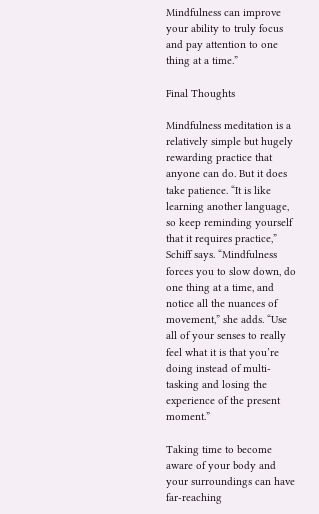Mindfulness can improve your ability to truly focus and pay attention to one thing at a time.”

Final Thoughts

Mindfulness meditation is a relatively simple but hugely rewarding practice that anyone can do. But it does take patience. “It is like learning another language, so keep reminding yourself that it requires practice,” Schiff says. “Mindfulness forces you to slow down, do one thing at a time, and notice all the nuances of movement,” she adds. “Use all of your senses to really feel what it is that you’re doing instead of multi-tasking and losing the experience of the present moment.”

Taking time to become aware of your body and your surroundings can have far-reaching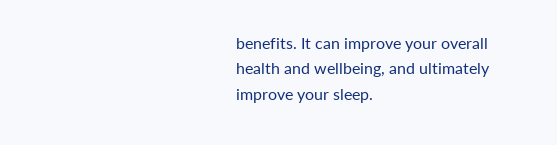benefits. It can improve your overall health and wellbeing, and ultimately improve your sleep.